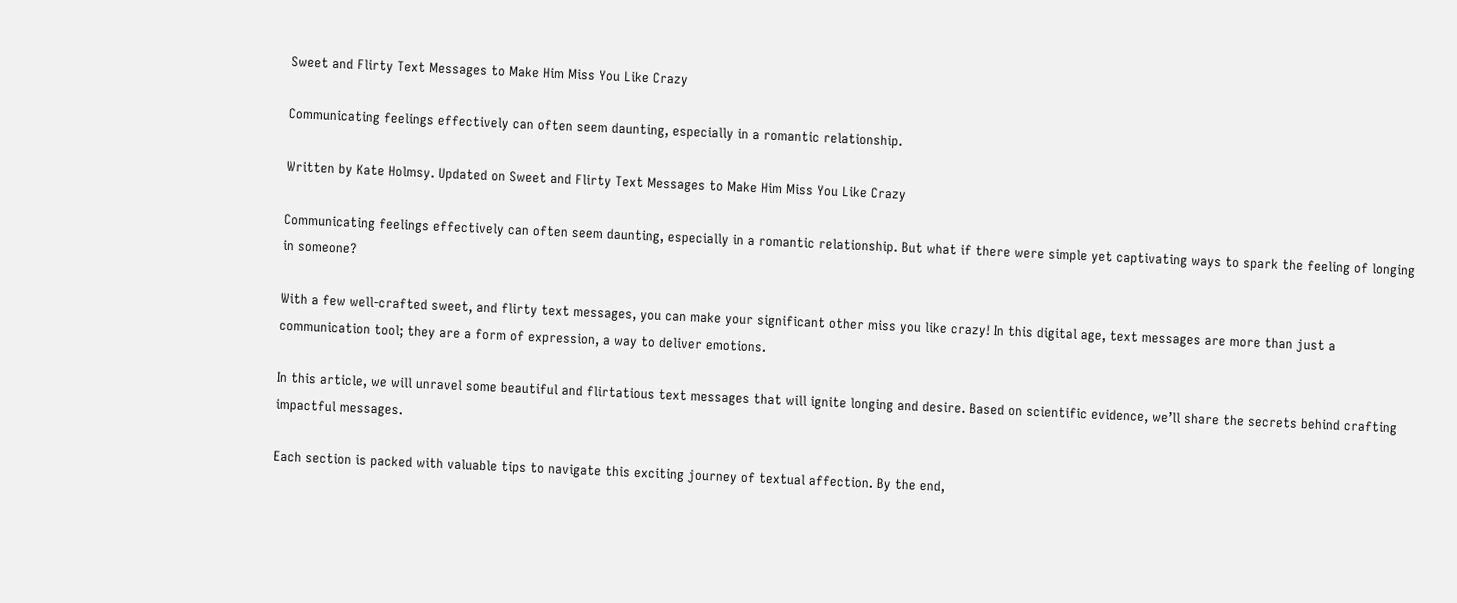Sweet and Flirty Text Messages to Make Him Miss You Like Crazy

Communicating feelings effectively can often seem daunting, especially in a romantic relationship.

Written by Kate Holmsy. Updated on Sweet and Flirty Text Messages to Make Him Miss You Like Crazy

Communicating feelings effectively can often seem daunting, especially in a romantic relationship. But what if there were simple yet captivating ways to spark the feeling of longing in someone?

With a few well-crafted sweet, and flirty text messages, you can make your significant other miss you like crazy! In this digital age, text messages are more than just a communication tool; they are a form of expression, a way to deliver emotions.

In this article, we will unravel some beautiful and flirtatious text messages that will ignite longing and desire. Based on scientific evidence, we’ll share the secrets behind crafting impactful messages.

Each section is packed with valuable tips to navigate this exciting journey of textual affection. By the end,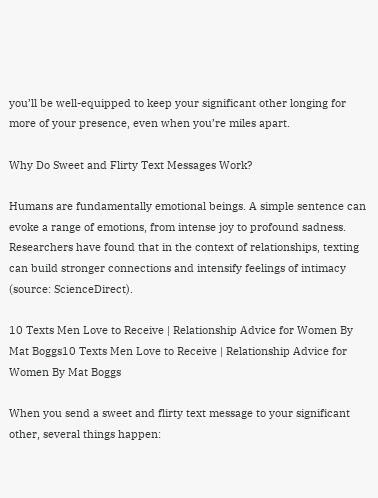you’ll be well-equipped to keep your significant other longing for more of your presence, even when you’re miles apart.

Why Do Sweet and Flirty Text Messages Work?

Humans are fundamentally emotional beings. A simple sentence can evoke a range of emotions, from intense joy to profound sadness. Researchers have found that in the context of relationships, texting can build stronger connections and intensify feelings of intimacy (source: ScienceDirect).

10 Texts Men Love to Receive | Relationship Advice for Women By Mat Boggs10 Texts Men Love to Receive | Relationship Advice for Women By Mat Boggs

When you send a sweet and flirty text message to your significant other, several things happen: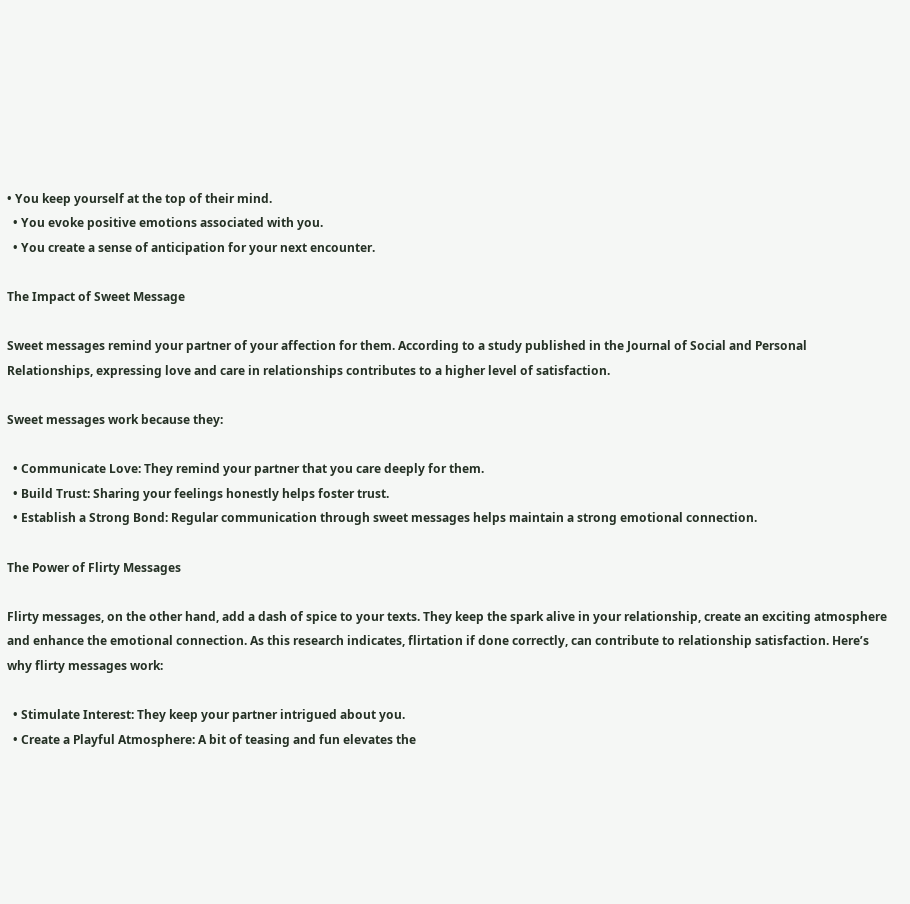• You keep yourself at the top of their mind.
  • You evoke positive emotions associated with you.
  • You create a sense of anticipation for your next encounter.

The Impact of Sweet Message

Sweet messages remind your partner of your affection for them. According to a study published in the Journal of Social and Personal Relationships, expressing love and care in relationships contributes to a higher level of satisfaction.

Sweet messages work because they:

  • Communicate Love: They remind your partner that you care deeply for them.
  • Build Trust: Sharing your feelings honestly helps foster trust.
  • Establish a Strong Bond: Regular communication through sweet messages helps maintain a strong emotional connection.

The Power of Flirty Messages

Flirty messages, on the other hand, add a dash of spice to your texts. They keep the spark alive in your relationship, create an exciting atmosphere and enhance the emotional connection. As this research indicates, flirtation if done correctly, can contribute to relationship satisfaction. Here’s why flirty messages work:

  • Stimulate Interest: They keep your partner intrigued about you.
  • Create a Playful Atmosphere: A bit of teasing and fun elevates the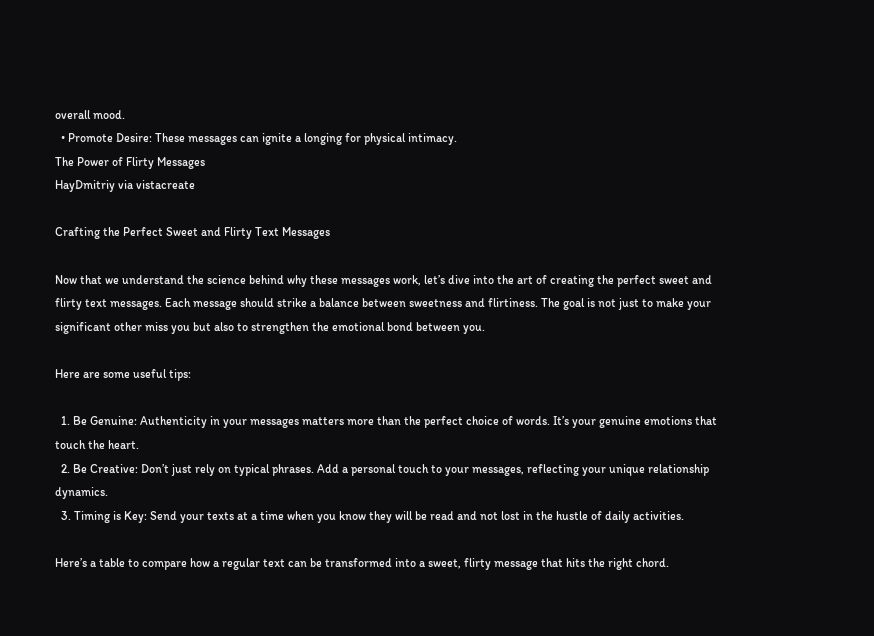overall mood.
  • Promote Desire: These messages can ignite a longing for physical intimacy.
The Power of Flirty Messages
HayDmitriy via vistacreate

Crafting the Perfect Sweet and Flirty Text Messages

Now that we understand the science behind why these messages work, let’s dive into the art of creating the perfect sweet and flirty text messages. Each message should strike a balance between sweetness and flirtiness. The goal is not just to make your significant other miss you but also to strengthen the emotional bond between you.

Here are some useful tips:

  1. Be Genuine: Authenticity in your messages matters more than the perfect choice of words. It’s your genuine emotions that touch the heart.
  2. Be Creative: Don’t just rely on typical phrases. Add a personal touch to your messages, reflecting your unique relationship dynamics.
  3. Timing is Key: Send your texts at a time when you know they will be read and not lost in the hustle of daily activities.

Here’s a table to compare how a regular text can be transformed into a sweet, flirty message that hits the right chord.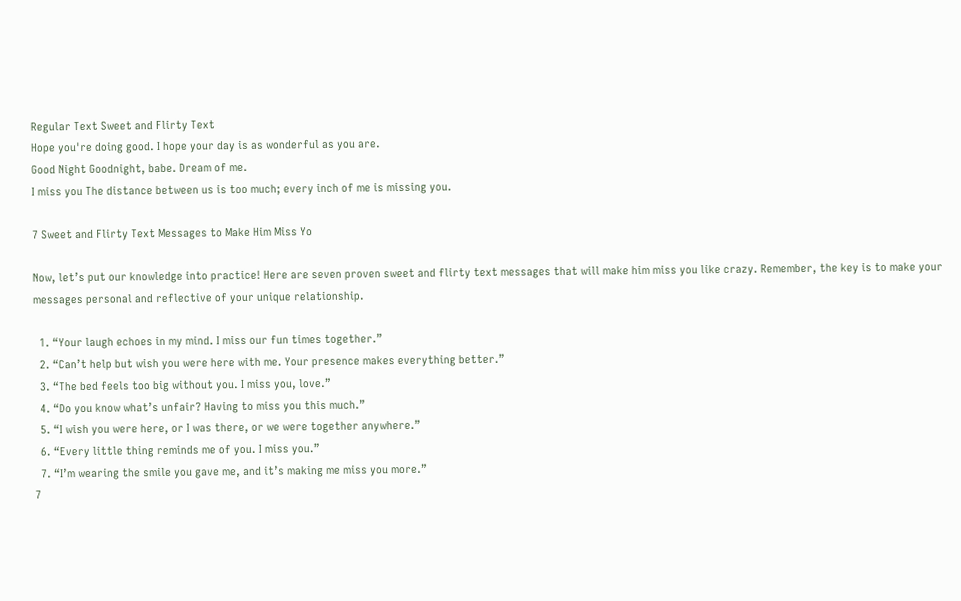Regular Text Sweet and Flirty Text
Hope you're doing good. I hope your day is as wonderful as you are.
Good Night Goodnight, babe. Dream of me.
I miss you The distance between us is too much; every inch of me is missing you.

7 Sweet and Flirty Text Messages to Make Him Miss Yo

Now, let’s put our knowledge into practice! Here are seven proven sweet and flirty text messages that will make him miss you like crazy. Remember, the key is to make your messages personal and reflective of your unique relationship.

  1. “Your laugh echoes in my mind. I miss our fun times together.”
  2. “Can’t help but wish you were here with me. Your presence makes everything better.”
  3. “The bed feels too big without you. I miss you, love.”
  4. “Do you know what’s unfair? Having to miss you this much.”
  5. “I wish you were here, or I was there, or we were together anywhere.”
  6. “Every little thing reminds me of you. I miss you.”
  7. “I’m wearing the smile you gave me, and it’s making me miss you more.”
7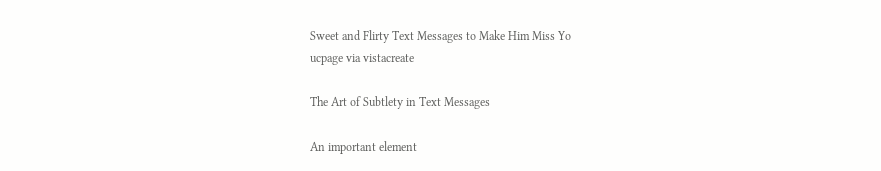Sweet and Flirty Text Messages to Make Him Miss Yo
ucpage via vistacreate

The Art of Subtlety in Text Messages

An important element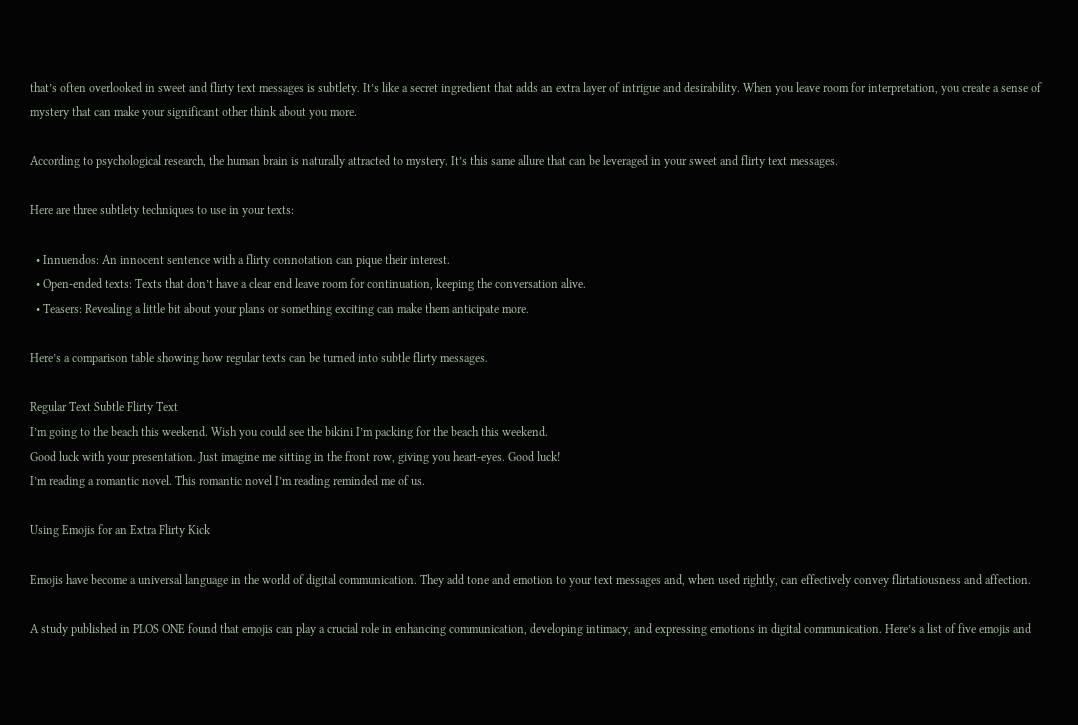that’s often overlooked in sweet and flirty text messages is subtlety. It’s like a secret ingredient that adds an extra layer of intrigue and desirability. When you leave room for interpretation, you create a sense of mystery that can make your significant other think about you more.

According to psychological research, the human brain is naturally attracted to mystery. It’s this same allure that can be leveraged in your sweet and flirty text messages.

Here are three subtlety techniques to use in your texts:

  • Innuendos: An innocent sentence with a flirty connotation can pique their interest.
  • Open-ended texts: Texts that don’t have a clear end leave room for continuation, keeping the conversation alive.
  • Teasers: Revealing a little bit about your plans or something exciting can make them anticipate more.

Here’s a comparison table showing how regular texts can be turned into subtle flirty messages.

Regular Text Subtle Flirty Text
I’m going to the beach this weekend. Wish you could see the bikini I’m packing for the beach this weekend.
Good luck with your presentation. Just imagine me sitting in the front row, giving you heart-eyes. Good luck!
I’m reading a romantic novel. This romantic novel I’m reading reminded me of us.

Using Emojis for an Extra Flirty Kick

Emojis have become a universal language in the world of digital communication. They add tone and emotion to your text messages and, when used rightly, can effectively convey flirtatiousness and affection.

A study published in PLOS ONE found that emojis can play a crucial role in enhancing communication, developing intimacy, and expressing emotions in digital communication. Here’s a list of five emojis and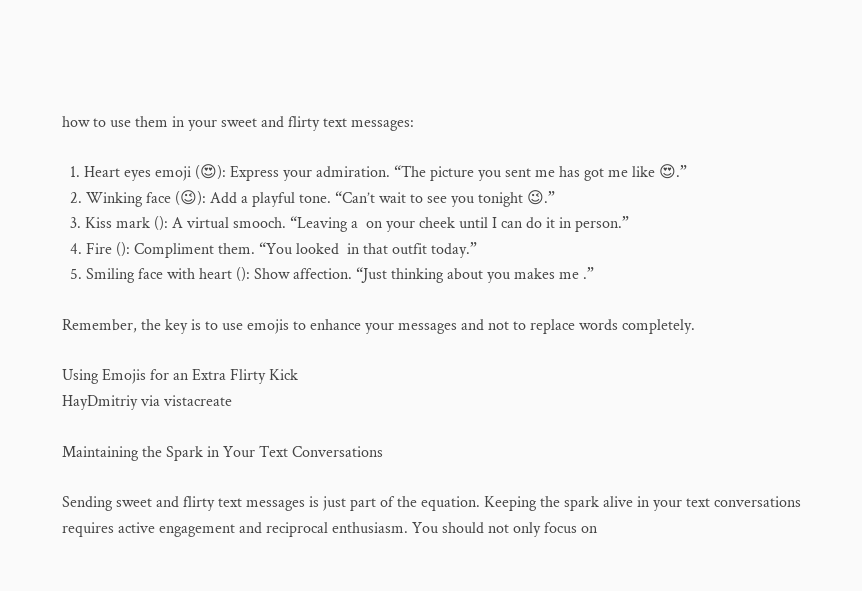how to use them in your sweet and flirty text messages:

  1. Heart eyes emoji (😍): Express your admiration. “The picture you sent me has got me like 😍.”
  2. Winking face (😉): Add a playful tone. “Can’t wait to see you tonight 😉.”
  3. Kiss mark (): A virtual smooch. “Leaving a  on your cheek until I can do it in person.”
  4. Fire (): Compliment them. “You looked  in that outfit today.”
  5. Smiling face with heart (): Show affection. “Just thinking about you makes me .”

Remember, the key is to use emojis to enhance your messages and not to replace words completely.

Using Emojis for an Extra Flirty Kick
HayDmitriy via vistacreate

Maintaining the Spark in Your Text Conversations

Sending sweet and flirty text messages is just part of the equation. Keeping the spark alive in your text conversations requires active engagement and reciprocal enthusiasm. You should not only focus on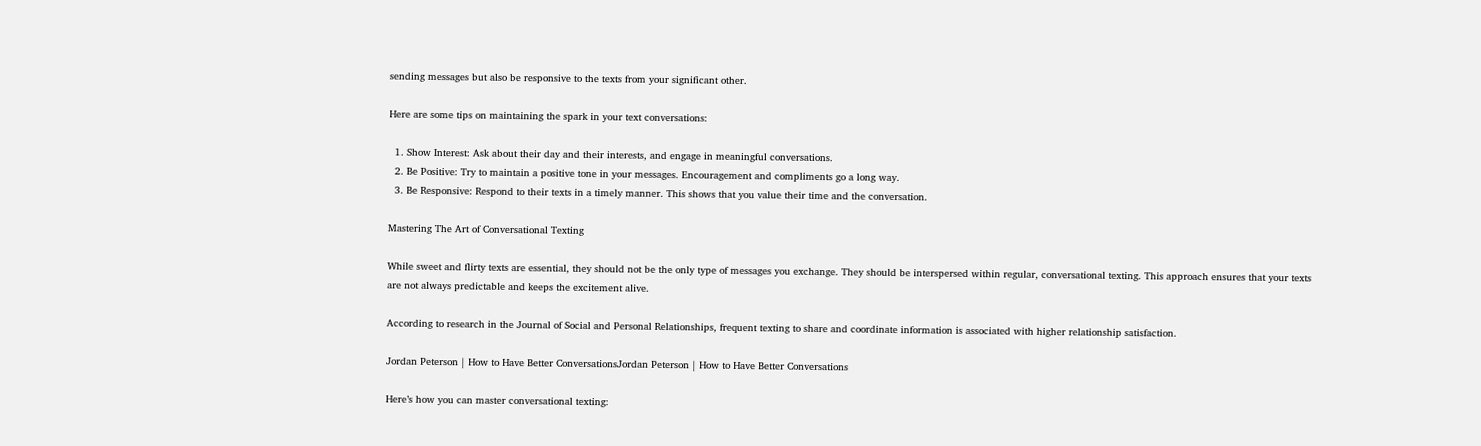sending messages but also be responsive to the texts from your significant other.

Here are some tips on maintaining the spark in your text conversations:

  1. Show Interest: Ask about their day and their interests, and engage in meaningful conversations.
  2. Be Positive: Try to maintain a positive tone in your messages. Encouragement and compliments go a long way.
  3. Be Responsive: Respond to their texts in a timely manner. This shows that you value their time and the conversation.

Mastering The Art of Conversational Texting

While sweet and flirty texts are essential, they should not be the only type of messages you exchange. They should be interspersed within regular, conversational texting. This approach ensures that your texts are not always predictable and keeps the excitement alive.

According to research in the Journal of Social and Personal Relationships, frequent texting to share and coordinate information is associated with higher relationship satisfaction.

Jordan Peterson | How to Have Better ConversationsJordan Peterson | How to Have Better Conversations

Here’s how you can master conversational texting: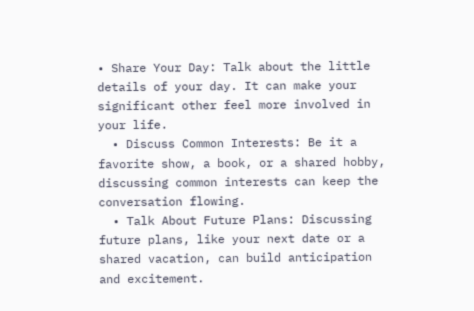• Share Your Day: Talk about the little details of your day. It can make your significant other feel more involved in your life.
  • Discuss Common Interests: Be it a favorite show, a book, or a shared hobby, discussing common interests can keep the conversation flowing.
  • Talk About Future Plans: Discussing future plans, like your next date or a shared vacation, can build anticipation and excitement.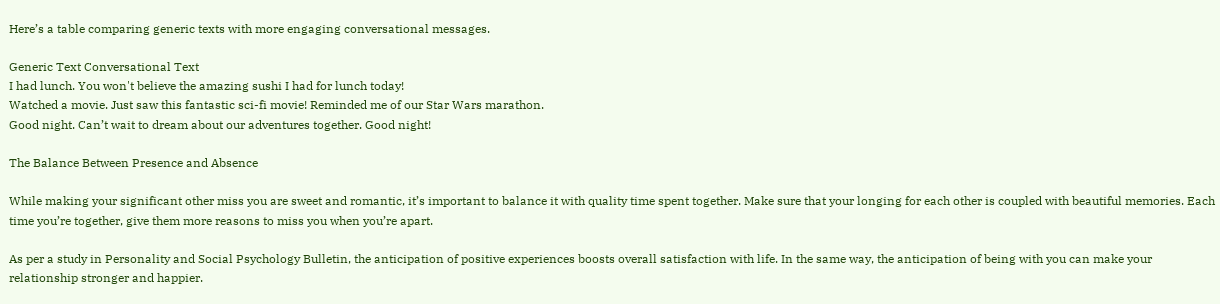Here’s a table comparing generic texts with more engaging conversational messages.

Generic Text Conversational Text
I had lunch. You won't believe the amazing sushi I had for lunch today!
Watched a movie. Just saw this fantastic sci-fi movie! Reminded me of our Star Wars marathon.
Good night. Can’t wait to dream about our adventures together. Good night!

The Balance Between Presence and Absence

While making your significant other miss you are sweet and romantic, it’s important to balance it with quality time spent together. Make sure that your longing for each other is coupled with beautiful memories. Each time you’re together, give them more reasons to miss you when you’re apart.

As per a study in Personality and Social Psychology Bulletin, the anticipation of positive experiences boosts overall satisfaction with life. In the same way, the anticipation of being with you can make your relationship stronger and happier.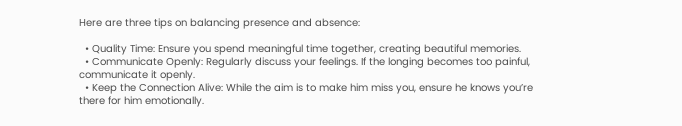Here are three tips on balancing presence and absence:

  • Quality Time: Ensure you spend meaningful time together, creating beautiful memories.
  • Communicate Openly: Regularly discuss your feelings. If the longing becomes too painful, communicate it openly.
  • Keep the Connection Alive: While the aim is to make him miss you, ensure he knows you’re there for him emotionally.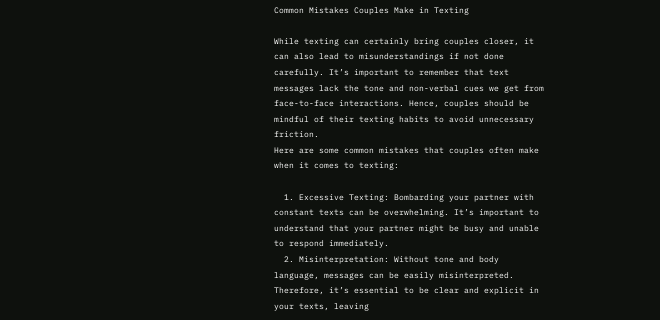Common Mistakes Couples Make in Texting

While texting can certainly bring couples closer, it can also lead to misunderstandings if not done carefully. It’s important to remember that text messages lack the tone and non-verbal cues we get from face-to-face interactions. Hence, couples should be mindful of their texting habits to avoid unnecessary friction.
Here are some common mistakes that couples often make when it comes to texting:

  1. Excessive Texting: Bombarding your partner with constant texts can be overwhelming. It’s important to understand that your partner might be busy and unable to respond immediately.
  2. Misinterpretation: Without tone and body language, messages can be easily misinterpreted. Therefore, it’s essential to be clear and explicit in your texts, leaving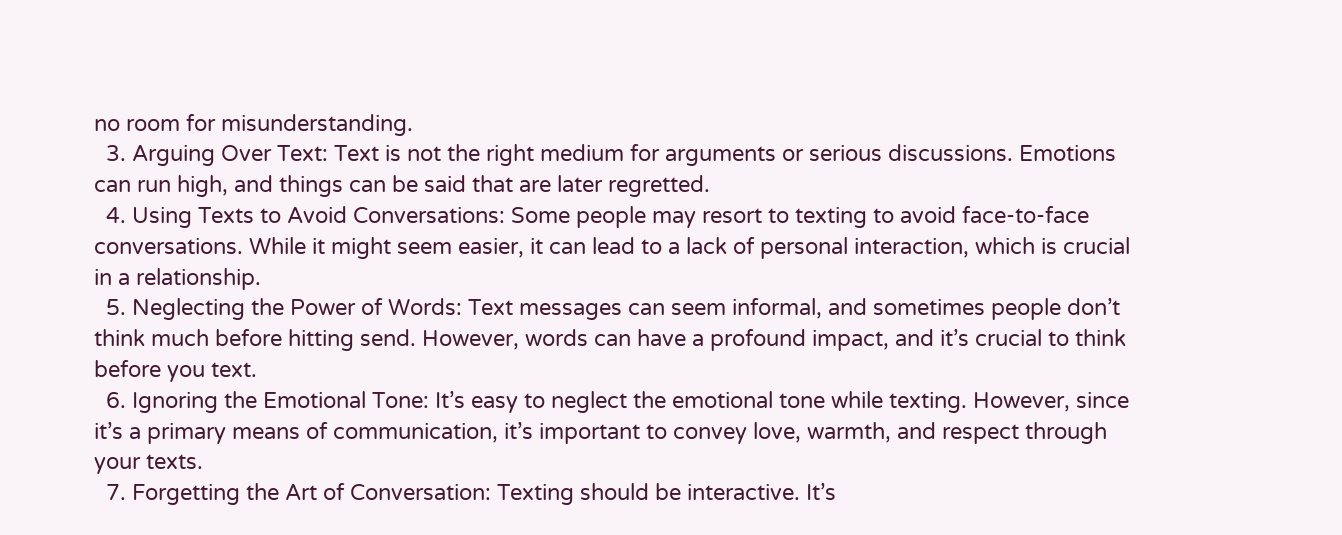no room for misunderstanding.
  3. Arguing Over Text: Text is not the right medium for arguments or serious discussions. Emotions can run high, and things can be said that are later regretted.
  4. Using Texts to Avoid Conversations: Some people may resort to texting to avoid face-to-face conversations. While it might seem easier, it can lead to a lack of personal interaction, which is crucial in a relationship.
  5. Neglecting the Power of Words: Text messages can seem informal, and sometimes people don’t think much before hitting send. However, words can have a profound impact, and it’s crucial to think before you text.
  6. Ignoring the Emotional Tone: It’s easy to neglect the emotional tone while texting. However, since it’s a primary means of communication, it’s important to convey love, warmth, and respect through your texts.
  7. Forgetting the Art of Conversation: Texting should be interactive. It’s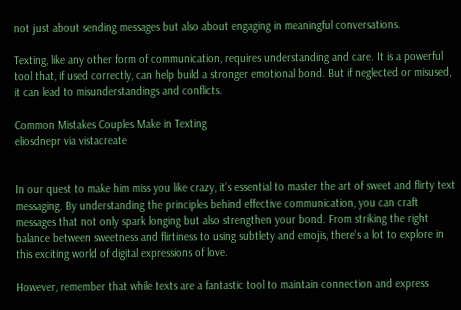not just about sending messages but also about engaging in meaningful conversations.

Texting, like any other form of communication, requires understanding and care. It is a powerful tool that, if used correctly, can help build a stronger emotional bond. But if neglected or misused, it can lead to misunderstandings and conflicts.

Common Mistakes Couples Make in Texting
eliosdnepr via vistacreate


In our quest to make him miss you like crazy, it’s essential to master the art of sweet and flirty text messaging. By understanding the principles behind effective communication, you can craft messages that not only spark longing but also strengthen your bond. From striking the right balance between sweetness and flirtiness to using subtlety and emojis, there’s a lot to explore in this exciting world of digital expressions of love.

However, remember that while texts are a fantastic tool to maintain connection and express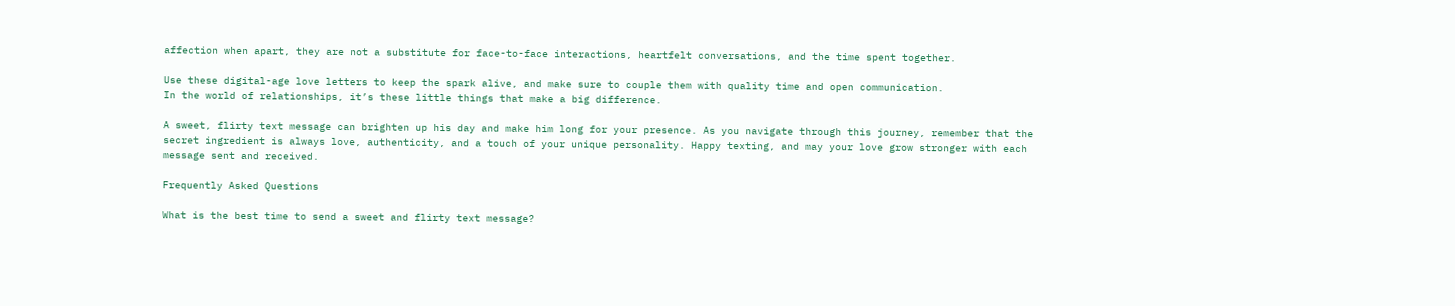affection when apart, they are not a substitute for face-to-face interactions, heartfelt conversations, and the time spent together.

Use these digital-age love letters to keep the spark alive, and make sure to couple them with quality time and open communication.
In the world of relationships, it’s these little things that make a big difference.

A sweet, flirty text message can brighten up his day and make him long for your presence. As you navigate through this journey, remember that the secret ingredient is always love, authenticity, and a touch of your unique personality. Happy texting, and may your love grow stronger with each message sent and received.

Frequently Asked Questions

What is the best time to send a sweet and flirty text message?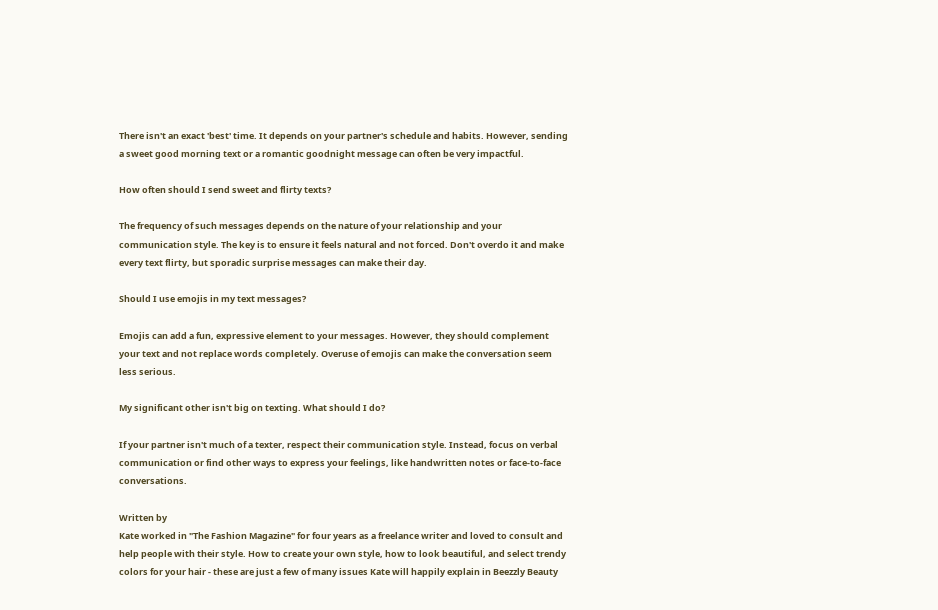There isn't an exact 'best' time. It depends on your partner's schedule and habits. However, sending a sweet good morning text or a romantic goodnight message can often be very impactful.

How often should I send sweet and flirty texts?

The frequency of such messages depends on the nature of your relationship and your communication style. The key is to ensure it feels natural and not forced. Don't overdo it and make every text flirty, but sporadic surprise messages can make their day.

Should I use emojis in my text messages?

Emojis can add a fun, expressive element to your messages. However, they should complement your text and not replace words completely. Overuse of emojis can make the conversation seem less serious.

My significant other isn't big on texting. What should I do?

If your partner isn't much of a texter, respect their communication style. Instead, focus on verbal communication or find other ways to express your feelings, like handwritten notes or face-to-face conversations.

Written by
Kate worked in "The Fashion Magazine" for four years as a freelance writer and loved to consult and help people with their style. How to create your own style, how to look beautiful, and select trendy colors for your hair - these are just a few of many issues Kate will happily explain in Beezzly Beauty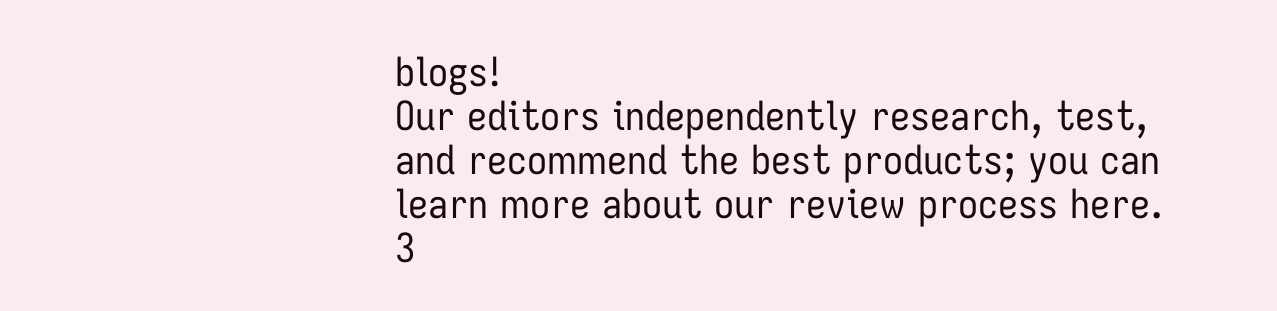blogs!
Our editors independently research, test, and recommend the best products; you can learn more about our review process here.
3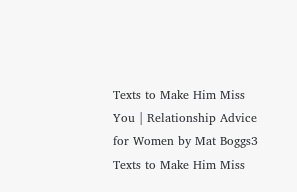Texts to Make Him Miss You | Relationship Advice for Women by Mat Boggs3 Texts to Make Him Miss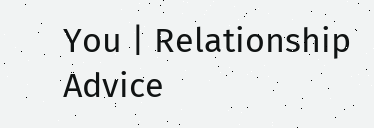You | Relationship Advice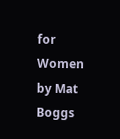for Women by Mat Boggs